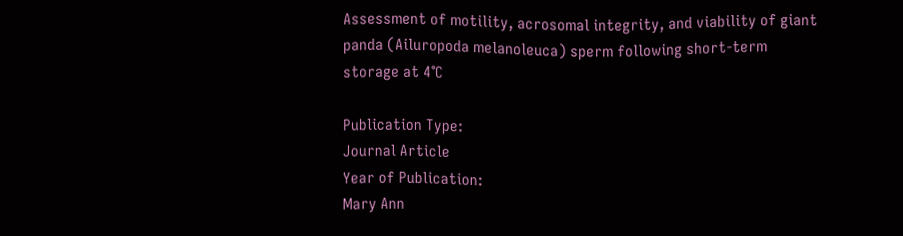Assessment of motility, acrosomal integrity, and viability of giant panda (Ailuropoda melanoleuca) sperm following short-term storage at 4°C

Publication Type:
Journal Article
Year of Publication:
Mary Ann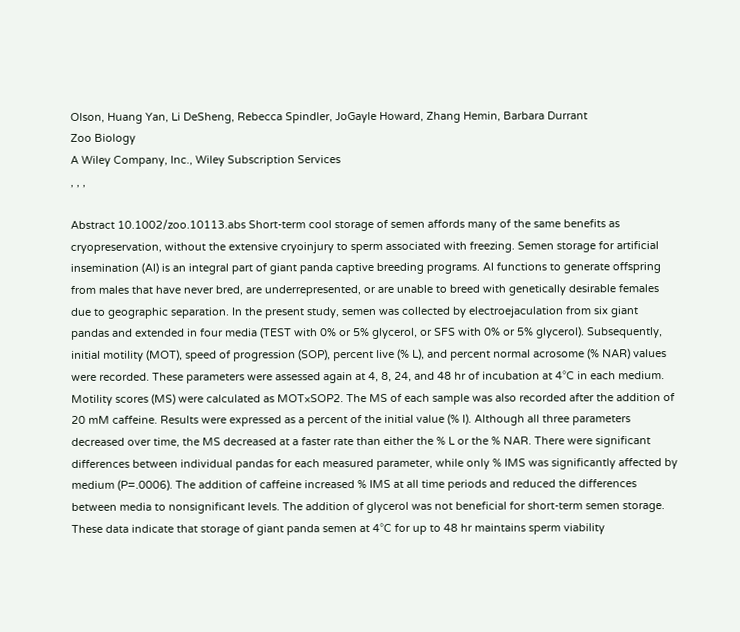Olson, Huang Yan, Li DeSheng, Rebecca Spindler, JoGayle Howard, Zhang Hemin, Barbara Durrant
Zoo Biology
A Wiley Company, Inc., Wiley Subscription Services
, , ,

Abstract 10.1002/zoo.10113.abs Short-term cool storage of semen affords many of the same benefits as cryopreservation, without the extensive cryoinjury to sperm associated with freezing. Semen storage for artificial insemination (AI) is an integral part of giant panda captive breeding programs. AI functions to generate offspring from males that have never bred, are underrepresented, or are unable to breed with genetically desirable females due to geographic separation. In the present study, semen was collected by electroejaculation from six giant pandas and extended in four media (TEST with 0% or 5% glycerol, or SFS with 0% or 5% glycerol). Subsequently, initial motility (MOT), speed of progression (SOP), percent live (% L), and percent normal acrosome (% NAR) values were recorded. These parameters were assessed again at 4, 8, 24, and 48 hr of incubation at 4°C in each medium. Motility scores (MS) were calculated as MOT×SOP2. The MS of each sample was also recorded after the addition of 20 mM caffeine. Results were expressed as a percent of the initial value (% I). Although all three parameters decreased over time, the MS decreased at a faster rate than either the % L or the % NAR. There were significant differences between individual pandas for each measured parameter, while only % IMS was significantly affected by medium (P=.0006). The addition of caffeine increased % IMS at all time periods and reduced the differences between media to nonsignificant levels. The addition of glycerol was not beneficial for short-term semen storage. These data indicate that storage of giant panda semen at 4°C for up to 48 hr maintains sperm viability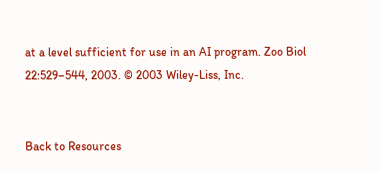at a level sufficient for use in an AI program. Zoo Biol 22:529–544, 2003. © 2003 Wiley-Liss, Inc.


Back to Resources